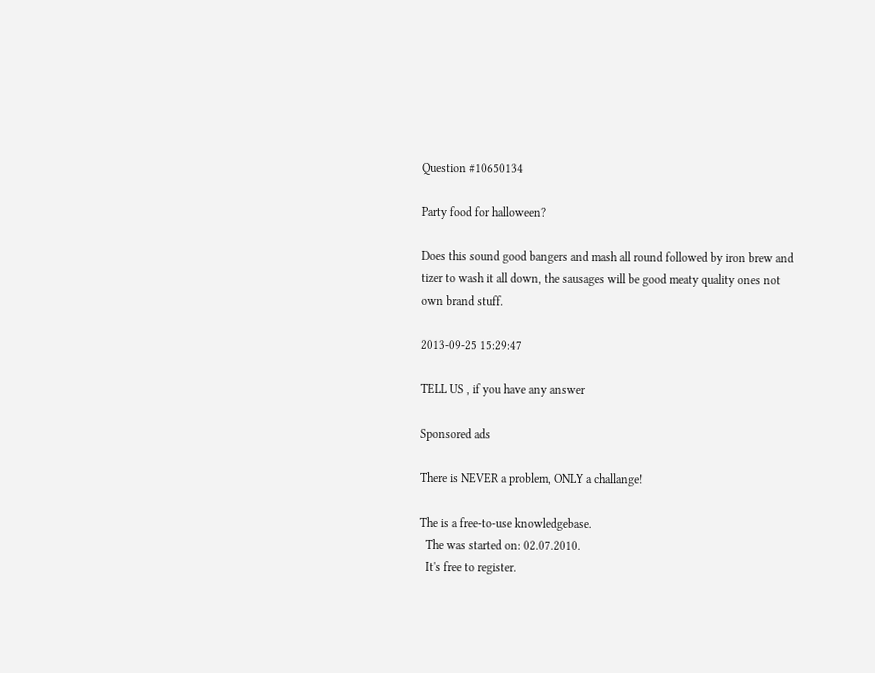Question #10650134

Party food for halloween?

Does this sound good bangers and mash all round followed by iron brew and tizer to wash it all down, the sausages will be good meaty quality ones not own brand stuff.

2013-09-25 15:29:47

TELL US , if you have any answer

Sponsored ads

There is NEVER a problem, ONLY a challange!

The is a free-to-use knowledgebase.
  The was started on: 02.07.2010.
  It's free to register.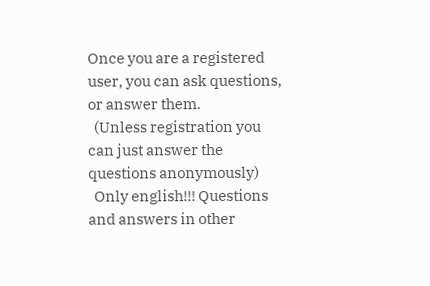Once you are a registered user, you can ask questions, or answer them.
  (Unless registration you can just answer the questions anonymously)
  Only english!!! Questions and answers in other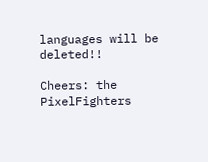languages will be deleted!!

Cheers: the PixelFighters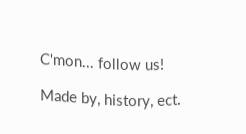C'mon... follow us!

Made by, history, ect.